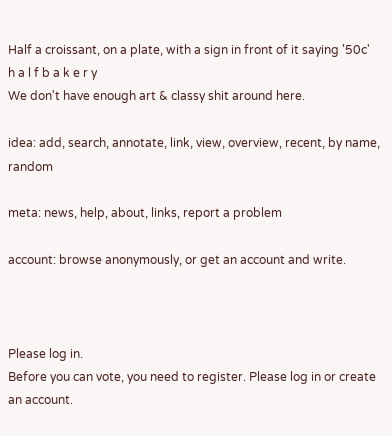Half a croissant, on a plate, with a sign in front of it saying '50c'
h a l f b a k e r y
We don't have enough art & classy shit around here.

idea: add, search, annotate, link, view, overview, recent, by name, random

meta: news, help, about, links, report a problem

account: browse anonymously, or get an account and write.



Please log in.
Before you can vote, you need to register. Please log in or create an account.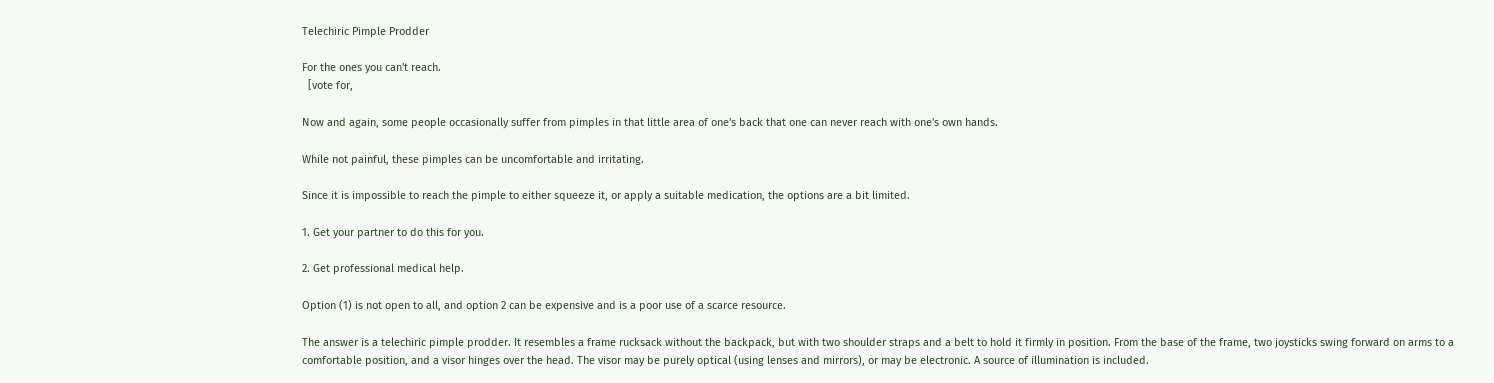Telechiric Pimple Prodder

For the ones you can't reach.
  [vote for,

Now and again, some people occasionally suffer from pimples in that little area of one's back that one can never reach with one's own hands.

While not painful, these pimples can be uncomfortable and irritating.

Since it is impossible to reach the pimple to either squeeze it, or apply a suitable medication, the options are a bit limited.

1. Get your partner to do this for you.

2. Get professional medical help.

Option (1) is not open to all, and option 2 can be expensive and is a poor use of a scarce resource.

The answer is a telechiric pimple prodder. It resembles a frame rucksack without the backpack, but with two shoulder straps and a belt to hold it firmly in position. From the base of the frame, two joysticks swing forward on arms to a comfortable position, and a visor hinges over the head. The visor may be purely optical (using lenses and mirrors), or may be electronic. A source of illumination is included.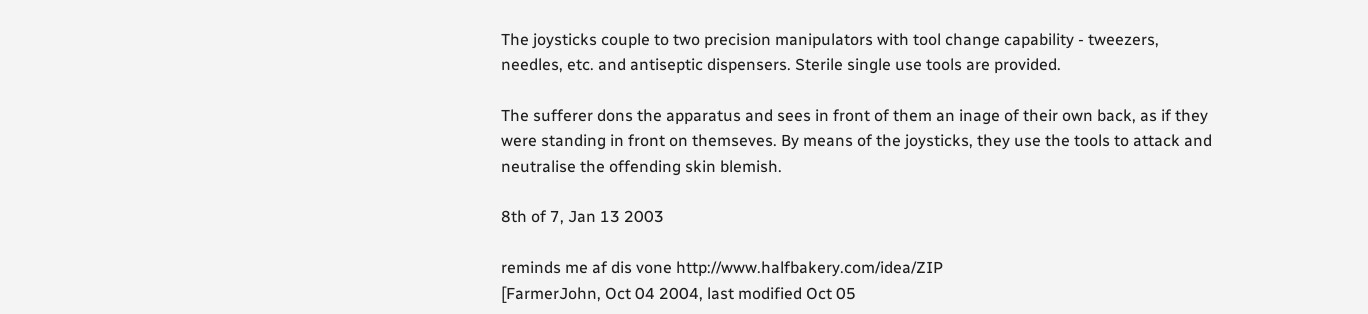The joysticks couple to two precision manipulators with tool change capability - tweezers, needles, etc. and antiseptic dispensers. Sterile single use tools are provided.

The sufferer dons the apparatus and sees in front of them an inage of their own back, as if they were standing in front on themseves. By means of the joysticks, they use the tools to attack and neutralise the offending skin blemish.

8th of 7, Jan 13 2003

reminds me af dis vone http://www.halfbakery.com/idea/ZIP
[FarmerJohn, Oct 04 2004, last modified Oct 05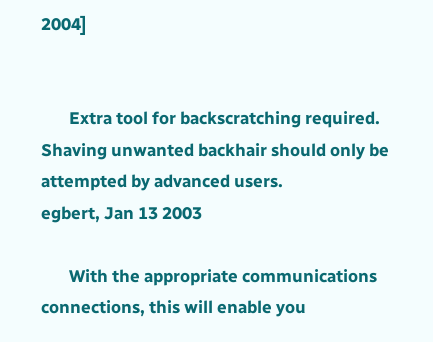2004]


       Extra tool for backscratching required. Shaving unwanted backhair should only be attempted by advanced users.
egbert, Jan 13 2003

       With the appropriate communications connections, this will enable you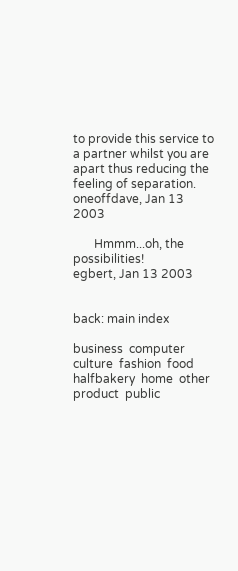to provide this service to a partner whilst you are apart thus reducing the feeling of separation.
oneoffdave, Jan 13 2003

       Hmmm...oh, the possibilities!
egbert, Jan 13 2003


back: main index

business  computer  culture  fashion  food  halfbakery  home  other  product  public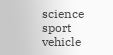science  sport  vehicle